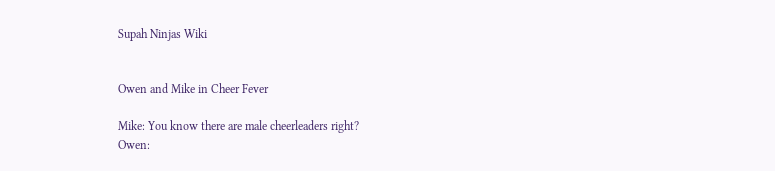Supah Ninjas Wiki


Owen and Mike in Cheer Fever

Mike: You know there are male cheerleaders right?
Owen: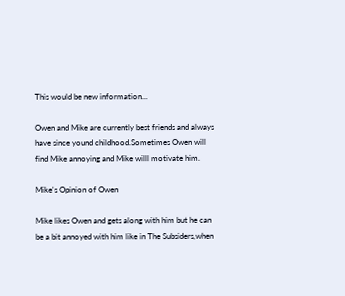This would be new information...

Owen and Mike are currently best friends and always have since yound childhood.Sometimes Owen will find Mike annoying and Mike willl motivate him.

Mike's Opinion of Owen

Mike likes Owen and gets along with him but he can be a bit annoyed with him like in The Subsiders,when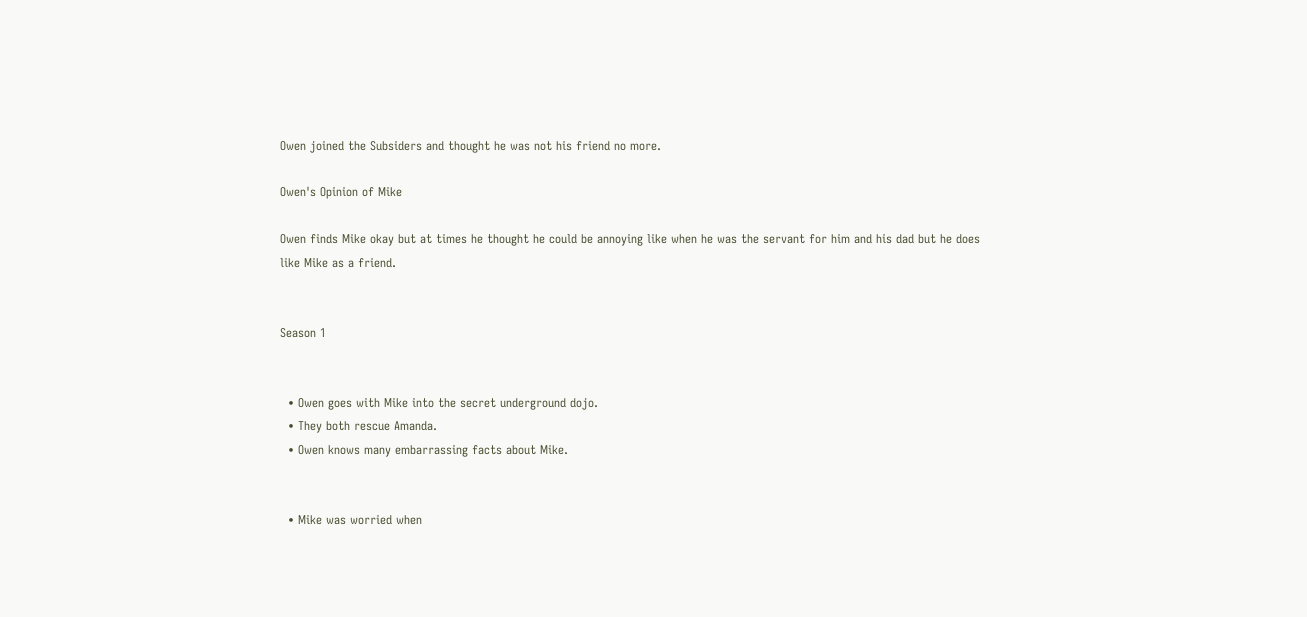Owen joined the Subsiders and thought he was not his friend no more.

Owen's Opinion of Mike

Owen finds Mike okay but at times he thought he could be annoying like when he was the servant for him and his dad but he does like Mike as a friend.


Season 1


  • Owen goes with Mike into the secret underground dojo.
  • They both rescue Amanda.
  • Owen knows many embarrassing facts about Mike.


  • Mike was worried when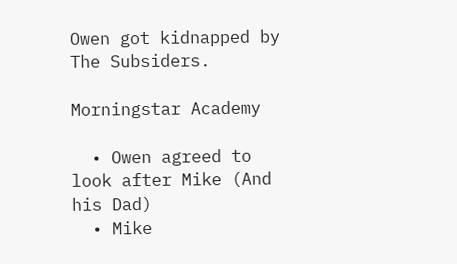Owen got kidnapped by The Subsiders.

Morningstar Academy

  • Owen agreed to look after Mike (And his Dad)
  • Mike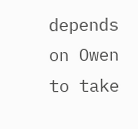depends on Owen to take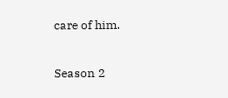care of him.

Season 2